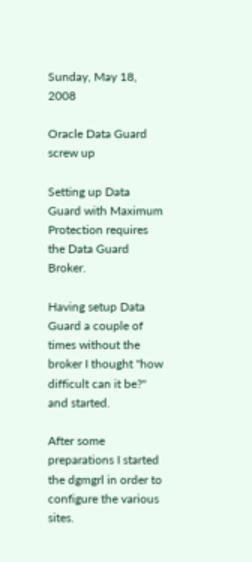Sunday, May 18, 2008

Oracle Data Guard screw up

Setting up Data Guard with Maximum Protection requires the Data Guard Broker.

Having setup Data Guard a couple of times without the broker I thought "how difficult can it be?" and started.

After some preparations I started the dgmgrl in order to configure the various sites.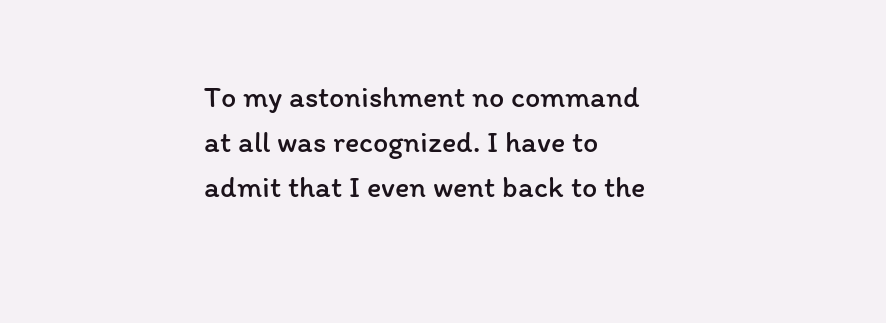To my astonishment no command at all was recognized. I have to admit that I even went back to the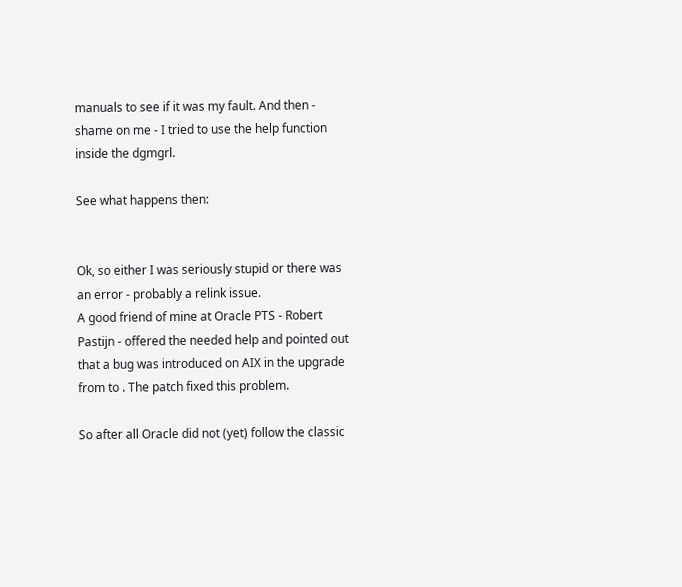manuals to see if it was my fault. And then - shame on me - I tried to use the help function inside the dgmgrl.

See what happens then:


Ok, so either I was seriously stupid or there was an error - probably a relink issue.
A good friend of mine at Oracle PTS - Robert Pastijn - offered the needed help and pointed out that a bug was introduced on AIX in the upgrade from to . The patch fixed this problem.

So after all Oracle did not (yet) follow the classic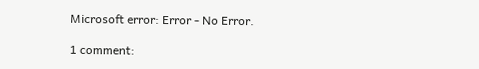Microsoft error: Error - No Error.

1 comment: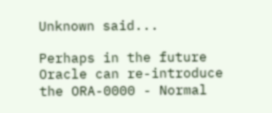Unknown said...

Perhaps in the future Oracle can re-introduce the ORA-0000 - Normal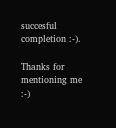succesful completion :-).

Thanks for mentioning me :-)